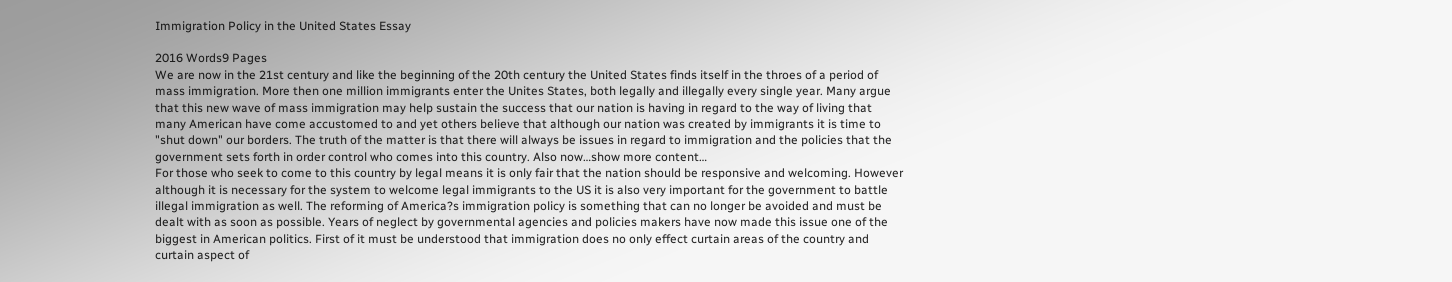Immigration Policy in the United States Essay

2016 Words9 Pages
We are now in the 21st century and like the beginning of the 20th century the United States finds itself in the throes of a period of mass immigration. More then one million immigrants enter the Unites States, both legally and illegally every single year. Many argue that this new wave of mass immigration may help sustain the success that our nation is having in regard to the way of living that many American have come accustomed to and yet others believe that although our nation was created by immigrants it is time to "shut down" our borders. The truth of the matter is that there will always be issues in regard to immigration and the policies that the government sets forth in order control who comes into this country. Also now…show more content…
For those who seek to come to this country by legal means it is only fair that the nation should be responsive and welcoming. However although it is necessary for the system to welcome legal immigrants to the US it is also very important for the government to battle illegal immigration as well. The reforming of America?s immigration policy is something that can no longer be avoided and must be dealt with as soon as possible. Years of neglect by governmental agencies and policies makers have now made this issue one of the biggest in American politics. First of it must be understood that immigration does no only effect curtain areas of the country and curtain aspect of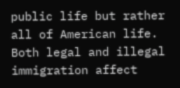public life but rather all of American life. Both legal and illegal immigration affect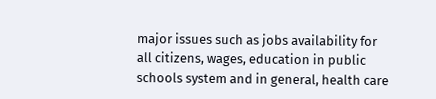major issues such as jobs availability for all citizens, wages, education in public schools system and in general, health care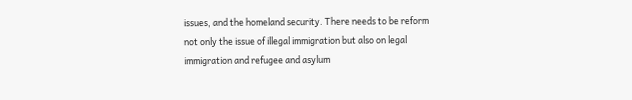issues, and the homeland security. There needs to be reform not only the issue of illegal immigration but also on legal immigration and refugee and asylum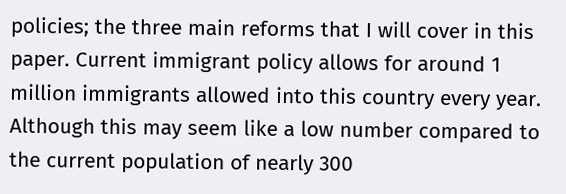policies; the three main reforms that I will cover in this paper. Current immigrant policy allows for around 1 million immigrants allowed into this country every year. Although this may seem like a low number compared to the current population of nearly 300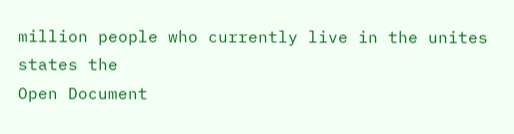million people who currently live in the unites states the
Open Document